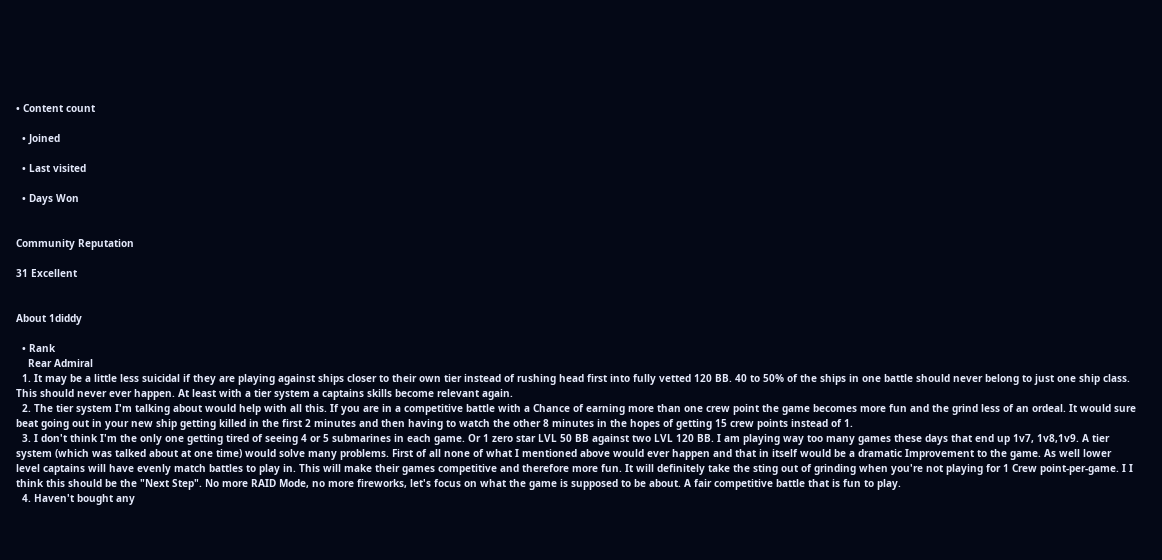• Content count

  • Joined

  • Last visited

  • Days Won


Community Reputation

31 Excellent


About 1diddy

  • Rank
    Rear Admiral
  1. It may be a little less suicidal if they are playing against ships closer to their own tier instead of rushing head first into fully vetted 120 BB. 40 to 50% of the ships in one battle should never belong to just one ship class. This should never ever happen. At least with a tier system a captains skills become relevant again.
  2. The tier system I'm talking about would help with all this. If you are in a competitive battle with a Chance of earning more than one crew point the game becomes more fun and the grind less of an ordeal. It would sure beat going out in your new ship getting killed in the first 2 minutes and then having to watch the other 8 minutes in the hopes of getting 15 crew points instead of 1.
  3. I don't think I'm the only one getting tired of seeing 4 or 5 submarines in each game. Or 1 zero star LVL 50 BB against two LVL 120 BB. I am playing way too many games these days that end up 1v7, 1v8,1v9. A tier system (which was talked about at one time) would solve many problems. First of all none of what I mentioned above would ever happen and that in itself would be a dramatic Improvement to the game. As well lower level captains will have evenly match battles to play in. This will make their games competitive and therefore more fun. It will definitely take the sting out of grinding when you're not playing for 1 Crew point-per-game. I I think this should be the "Next Step". No more RAID Mode, no more fireworks, let's focus on what the game is supposed to be about. A fair competitive battle that is fun to play.
  4. Haven't bought any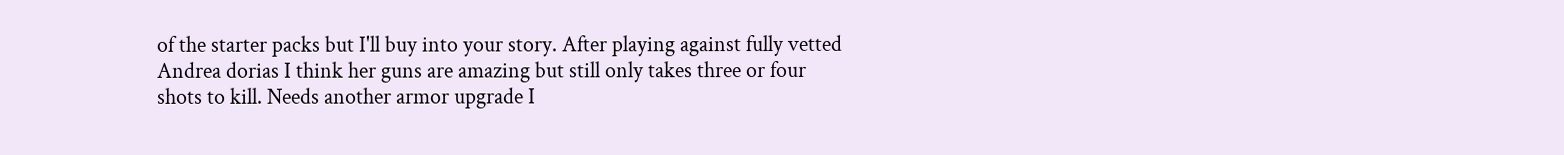of the starter packs but I'll buy into your story. After playing against fully vetted Andrea dorias I think her guns are amazing but still only takes three or four shots to kill. Needs another armor upgrade I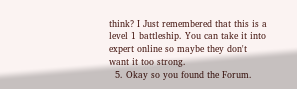think? I Just remembered that this is a level 1 battleship. You can take it into expert online so maybe they don't want it too strong.
  5. Okay so you found the Forum.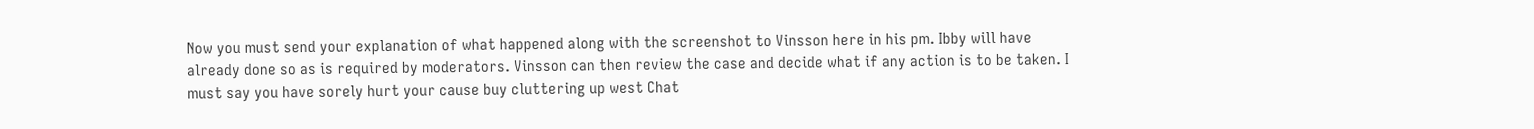Now you must send your explanation of what happened along with the screenshot to Vinsson here in his pm. Ibby will have already done so as is required by moderators. Vinsson can then review the case and decide what if any action is to be taken. I must say you have sorely hurt your cause buy cluttering up west Chat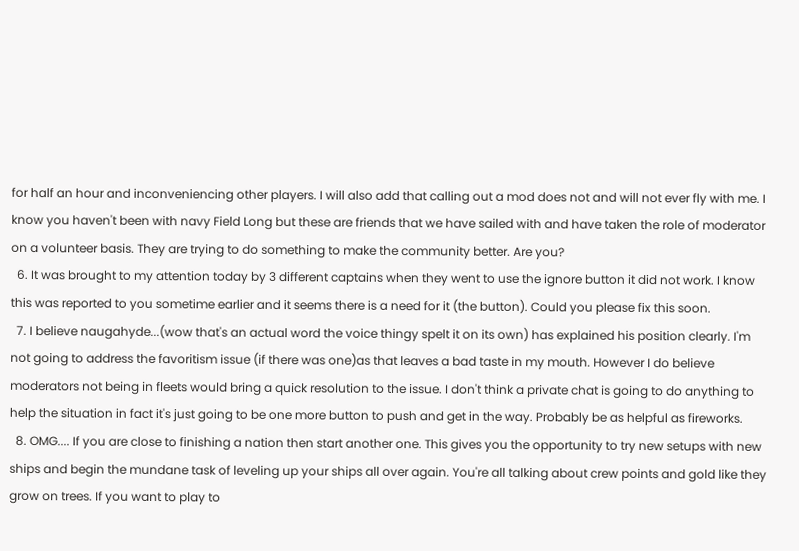for half an hour and inconveniencing other players. I will also add that calling out a mod does not and will not ever fly with me. I know you haven't been with navy Field Long but these are friends that we have sailed with and have taken the role of moderator on a volunteer basis. They are trying to do something to make the community better. Are you?
  6. It was brought to my attention today by 3 different captains when they went to use the ignore button it did not work. I know this was reported to you sometime earlier and it seems there is a need for it (the button). Could you please fix this soon.
  7. I believe naugahyde...(wow that's an actual word the voice thingy spelt it on its own) has explained his position clearly. I'm not going to address the favoritism issue (if there was one)as that leaves a bad taste in my mouth. However I do believe moderators not being in fleets would bring a quick resolution to the issue. I don't think a private chat is going to do anything to help the situation in fact it's just going to be one more button to push and get in the way. Probably be as helpful as fireworks.
  8. OMG.... If you are close to finishing a nation then start another one. This gives you the opportunity to try new setups with new ships and begin the mundane task of leveling up your ships all over again. You're all talking about crew points and gold like they grow on trees. If you want to play to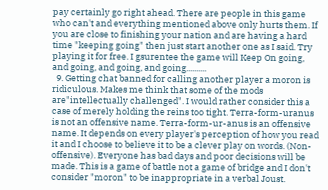pay certainly go right ahead. There are people in this game who can't and everything mentioned above only hurts them. If you are close to finishing your nation and are having a hard time "keeping going" then just start another one as I said. Try playing it for free. I gsurentee the game will Keep On going, and going, and going, and going..........
  9. Getting chat banned for calling another player a moron is ridiculous. Makes me think that some of the mods are"intellectually challenged". I would rather consider this a case of merely holding the reins too tight. Terra-form-uranus is not an offensive name. Terra-form-ur-anus is an offensive name. It depends on every player's perception of how you read it and I choose to believe it to be a clever play on words. (Non-offensive). Everyone has bad days and poor decisions will be made. This is a game of battle not a game of bridge and I don't consider "moron" to be inappropriate in a verbal Joust.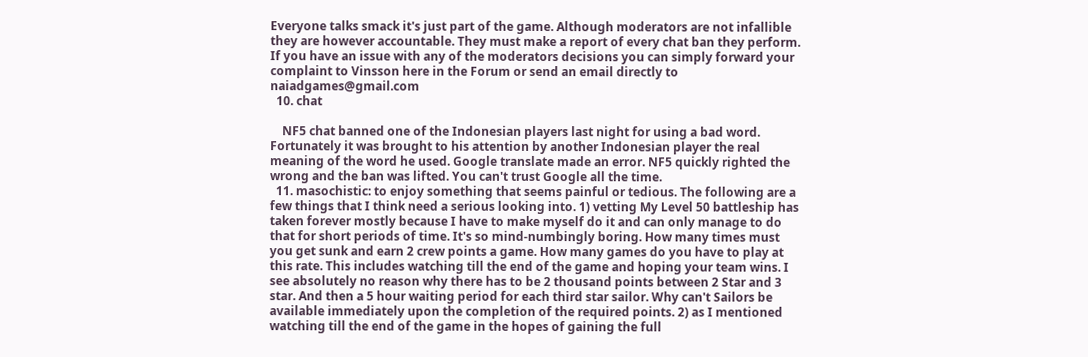Everyone talks smack it's just part of the game. Although moderators are not infallible they are however accountable. They must make a report of every chat ban they perform. If you have an issue with any of the moderators decisions you can simply forward your complaint to Vinsson here in the Forum or send an email directly to naiadgames@gmail.com
  10. chat

    NF5 chat banned one of the Indonesian players last night for using a bad word. Fortunately it was brought to his attention by another Indonesian player the real meaning of the word he used. Google translate made an error. NF5 quickly righted the wrong and the ban was lifted. You can't trust Google all the time.
  11. masochistic: to enjoy something that seems painful or tedious. The following are a few things that I think need a serious looking into. 1) vetting My Level 50 battleship has taken forever mostly because I have to make myself do it and can only manage to do that for short periods of time. It's so mind-numbingly boring. How many times must you get sunk and earn 2 crew points a game. How many games do you have to play at this rate. This includes watching till the end of the game and hoping your team wins. I see absolutely no reason why there has to be 2 thousand points between 2 Star and 3 star. And then a 5 hour waiting period for each third star sailor. Why can't Sailors be available immediately upon the completion of the required points. 2) as I mentioned watching till the end of the game in the hopes of gaining the full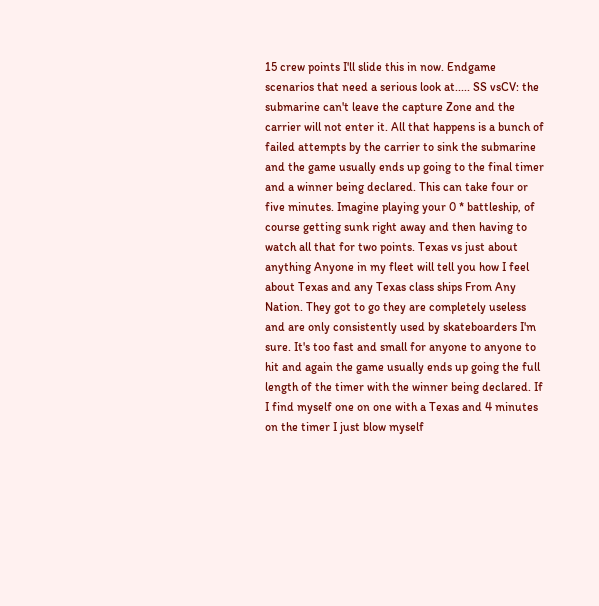15 crew points I'll slide this in now. Endgame scenarios that need a serious look at..... SS vsCV: the submarine can't leave the capture Zone and the carrier will not enter it. All that happens is a bunch of failed attempts by the carrier to sink the submarine and the game usually ends up going to the final timer and a winner being declared. This can take four or five minutes. Imagine playing your 0 * battleship, of course getting sunk right away and then having to watch all that for two points. Texas vs just about anything Anyone in my fleet will tell you how I feel about Texas and any Texas class ships From Any Nation. They got to go they are completely useless and are only consistently used by skateboarders I'm sure. It's too fast and small for anyone to anyone to hit and again the game usually ends up going the full length of the timer with the winner being declared. If I find myself one on one with a Texas and 4 minutes on the timer I just blow myself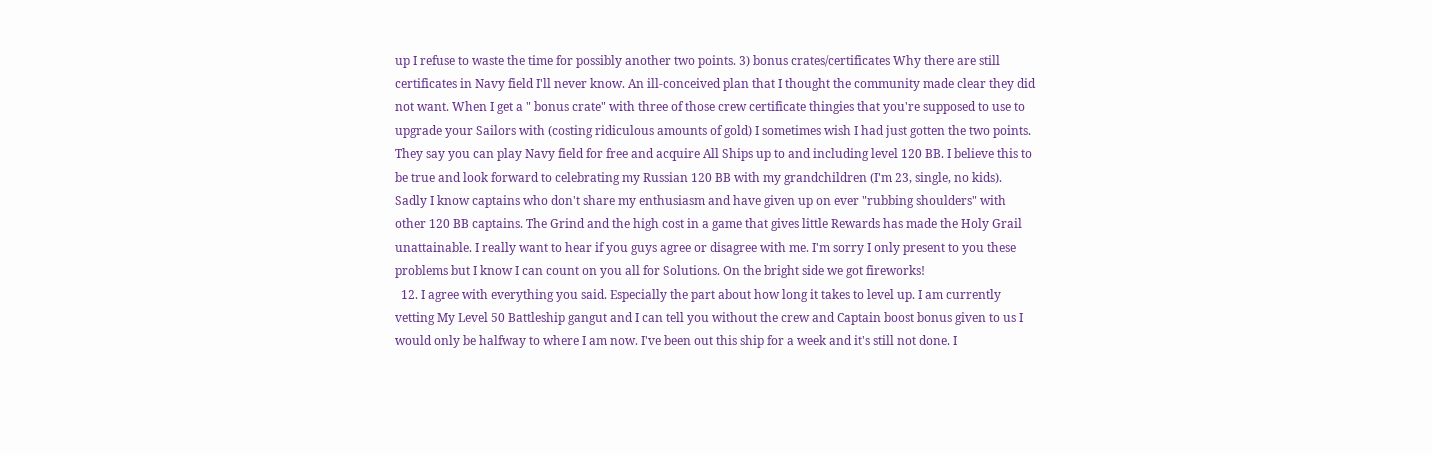up I refuse to waste the time for possibly another two points. 3) bonus crates/certificates Why there are still certificates in Navy field I'll never know. An ill-conceived plan that I thought the community made clear they did not want. When I get a " bonus crate" with three of those crew certificate thingies that you're supposed to use to upgrade your Sailors with (costing ridiculous amounts of gold) I sometimes wish I had just gotten the two points. They say you can play Navy field for free and acquire All Ships up to and including level 120 BB. I believe this to be true and look forward to celebrating my Russian 120 BB with my grandchildren (I'm 23, single, no kids). Sadly I know captains who don't share my enthusiasm and have given up on ever "rubbing shoulders" with other 120 BB captains. The Grind and the high cost in a game that gives little Rewards has made the Holy Grail unattainable. I really want to hear if you guys agree or disagree with me. I'm sorry I only present to you these problems but I know I can count on you all for Solutions. On the bright side we got fireworks!
  12. I agree with everything you said. Especially the part about how long it takes to level up. I am currently vetting My Level 50 Battleship gangut and I can tell you without the crew and Captain boost bonus given to us I would only be halfway to where I am now. I've been out this ship for a week and it's still not done. I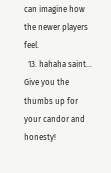can imagine how the newer players feel.
  13. hahaha saint... Give you the thumbs up for your candor and honesty!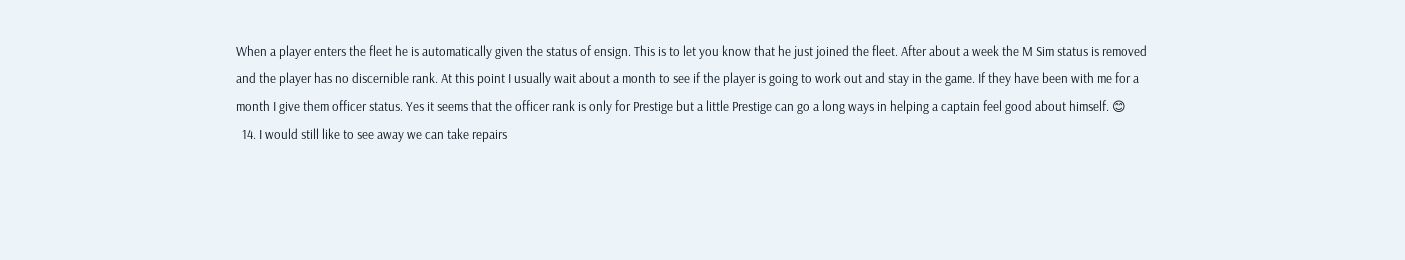When a player enters the fleet he is automatically given the status of ensign. This is to let you know that he just joined the fleet. After about a week the M Sim status is removed and the player has no discernible rank. At this point I usually wait about a month to see if the player is going to work out and stay in the game. If they have been with me for a month I give them officer status. Yes it seems that the officer rank is only for Prestige but a little Prestige can go a long ways in helping a captain feel good about himself. 😊
  14. I would still like to see away we can take repairs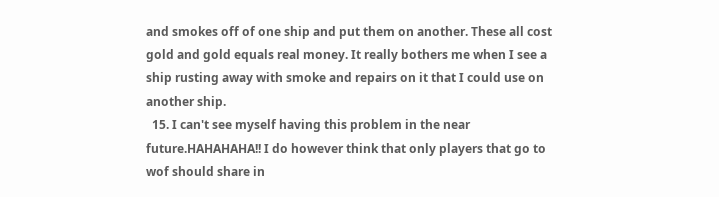and smokes off of one ship and put them on another. These all cost gold and gold equals real money. It really bothers me when I see a ship rusting away with smoke and repairs on it that I could use on another ship.
  15. I can't see myself having this problem in the near future.HAHAHAHA!! I do however think that only players that go to wof should share in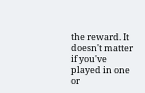the reward. It doesn't matter if you've played in one or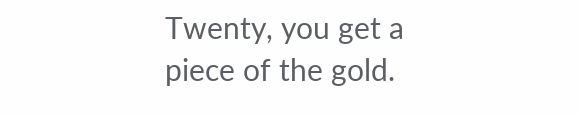Twenty, you get a piece of the gold.